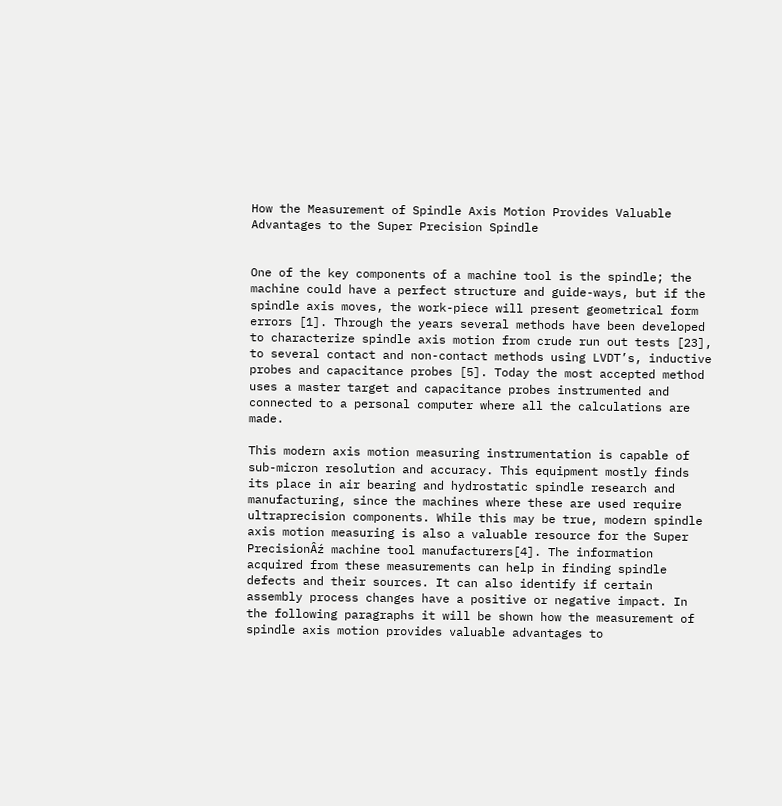How the Measurement of Spindle Axis Motion Provides Valuable Advantages to the Super Precision Spindle


One of the key components of a machine tool is the spindle; the machine could have a perfect structure and guide-ways, but if the spindle axis moves, the work-piece will present geometrical form errors [1]. Through the years several methods have been developed to characterize spindle axis motion from crude run out tests [23], to several contact and non-contact methods using LVDT’s, inductive probes and capacitance probes [5]. Today the most accepted method uses a master target and capacitance probes instrumented and connected to a personal computer where all the calculations are made.

This modern axis motion measuring instrumentation is capable of sub-micron resolution and accuracy. This equipment mostly finds its place in air bearing and hydrostatic spindle research and manufacturing, since the machines where these are used require ultraprecision components. While this may be true, modern spindle axis motion measuring is also a valuable resource for the Super PrecisionÂź machine tool manufacturers[4]. The information acquired from these measurements can help in finding spindle defects and their sources. It can also identify if certain assembly process changes have a positive or negative impact. In the following paragraphs it will be shown how the measurement of spindle axis motion provides valuable advantages to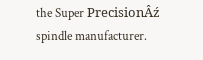the Super PrecisionÂź spindle manufacturer.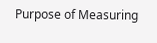Purpose of Measuring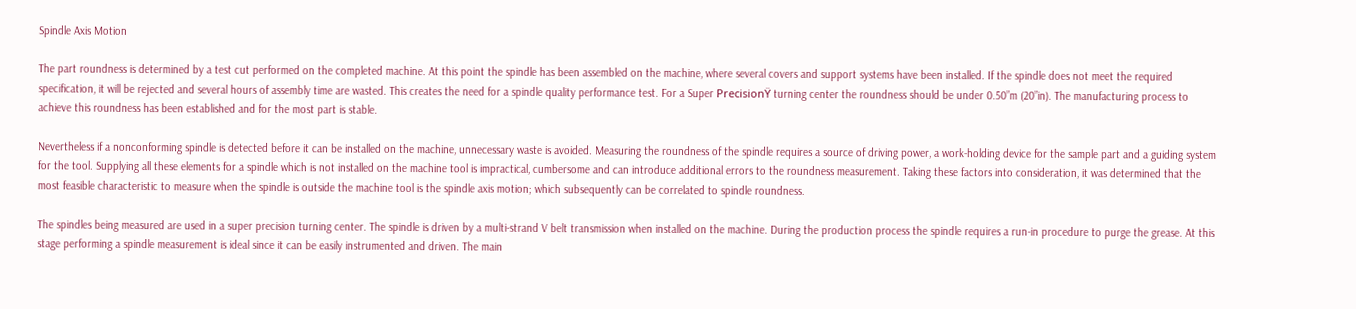Spindle Axis Motion

The part roundness is determined by a test cut performed on the completed machine. At this point the spindle has been assembled on the machine, where several covers and support systems have been installed. If the spindle does not meet the required specification, it will be rejected and several hours of assembly time are wasted. This creates the need for a spindle quality performance test. For a Super PrecisionŸ turning center the roundness should be under 0.50”m (20”in). The manufacturing process to achieve this roundness has been established and for the most part is stable.

Nevertheless if a nonconforming spindle is detected before it can be installed on the machine, unnecessary waste is avoided. Measuring the roundness of the spindle requires a source of driving power, a work-holding device for the sample part and a guiding system for the tool. Supplying all these elements for a spindle which is not installed on the machine tool is impractical, cumbersome and can introduce additional errors to the roundness measurement. Taking these factors into consideration, it was determined that the most feasible characteristic to measure when the spindle is outside the machine tool is the spindle axis motion; which subsequently can be correlated to spindle roundness.

The spindles being measured are used in a super precision turning center. The spindle is driven by a multi-strand V belt transmission when installed on the machine. During the production process the spindle requires a run-in procedure to purge the grease. At this stage performing a spindle measurement is ideal since it can be easily instrumented and driven. The main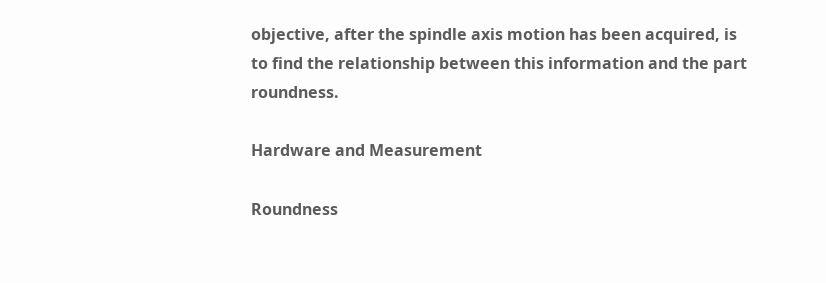objective, after the spindle axis motion has been acquired, is to find the relationship between this information and the part roundness.

Hardware and Measurement

Roundness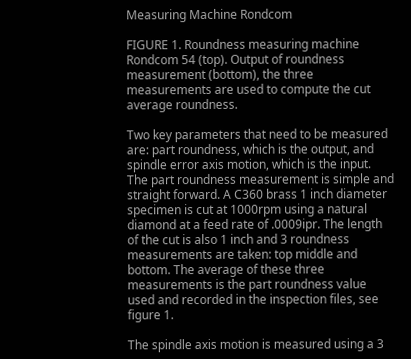Measuring Machine Rondcom

FIGURE 1. Roundness measuring machine Rondcom 54 (top). Output of roundness measurement (bottom), the three measurements are used to compute the cut average roundness.

Two key parameters that need to be measured are: part roundness, which is the output, and spindle error axis motion, which is the input. The part roundness measurement is simple and straight forward. A C360 brass 1 inch diameter specimen is cut at 1000rpm using a natural diamond at a feed rate of .0009ipr. The length of the cut is also 1 inch and 3 roundness measurements are taken: top middle and bottom. The average of these three measurements is the part roundness value used and recorded in the inspection files, see figure 1.

The spindle axis motion is measured using a 3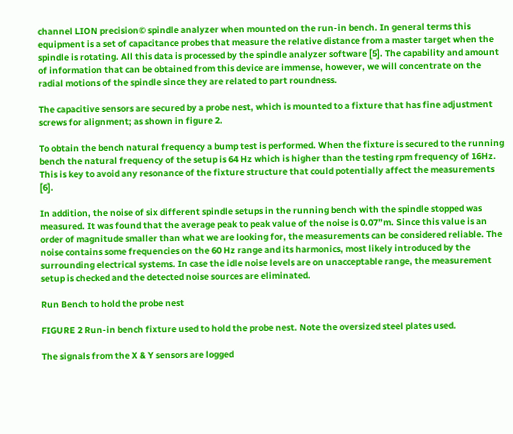channel LION precision© spindle analyzer when mounted on the run-in bench. In general terms this equipment is a set of capacitance probes that measure the relative distance from a master target when the spindle is rotating. All this data is processed by the spindle analyzer software [5]. The capability and amount of information that can be obtained from this device are immense, however, we will concentrate on the radial motions of the spindle since they are related to part roundness.

The capacitive sensors are secured by a probe nest, which is mounted to a fixture that has fine adjustment screws for alignment; as shown in figure 2.

To obtain the bench natural frequency a bump test is performed. When the fixture is secured to the running bench the natural frequency of the setup is 64 Hz which is higher than the testing rpm frequency of 16Hz. This is key to avoid any resonance of the fixture structure that could potentially affect the measurements [6].

In addition, the noise of six different spindle setups in the running bench with the spindle stopped was measured. It was found that the average peak to peak value of the noise is 0.07”m. Since this value is an order of magnitude smaller than what we are looking for, the measurements can be considered reliable. The noise contains some frequencies on the 60 Hz range and its harmonics, most likely introduced by the surrounding electrical systems. In case the idle noise levels are on unacceptable range, the measurement setup is checked and the detected noise sources are eliminated.

Run Bench to hold the probe nest

FIGURE 2 Run-in bench fixture used to hold the probe nest. Note the oversized steel plates used.

The signals from the X & Y sensors are logged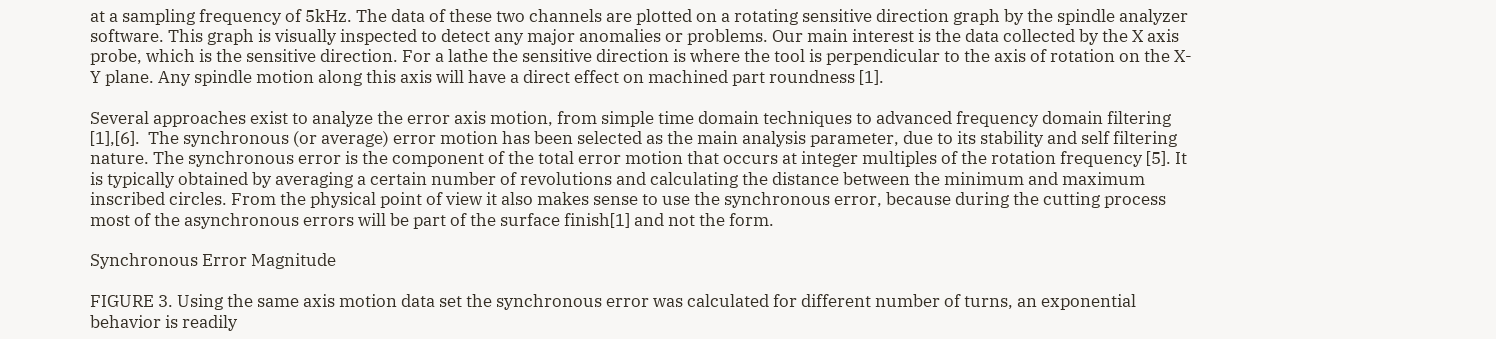at a sampling frequency of 5kHz. The data of these two channels are plotted on a rotating sensitive direction graph by the spindle analyzer software. This graph is visually inspected to detect any major anomalies or problems. Our main interest is the data collected by the X axis probe, which is the sensitive direction. For a lathe the sensitive direction is where the tool is perpendicular to the axis of rotation on the X-Y plane. Any spindle motion along this axis will have a direct effect on machined part roundness [1].

Several approaches exist to analyze the error axis motion, from simple time domain techniques to advanced frequency domain filtering [1],[6].  The synchronous (or average) error motion has been selected as the main analysis parameter, due to its stability and self filtering nature. The synchronous error is the component of the total error motion that occurs at integer multiples of the rotation frequency [5]. It is typically obtained by averaging a certain number of revolutions and calculating the distance between the minimum and maximum inscribed circles. From the physical point of view it also makes sense to use the synchronous error, because during the cutting process most of the asynchronous errors will be part of the surface finish[1] and not the form.

Synchronous Error Magnitude

FIGURE 3. Using the same axis motion data set the synchronous error was calculated for different number of turns, an exponential behavior is readily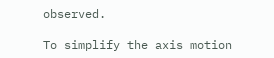observed.

To simplify the axis motion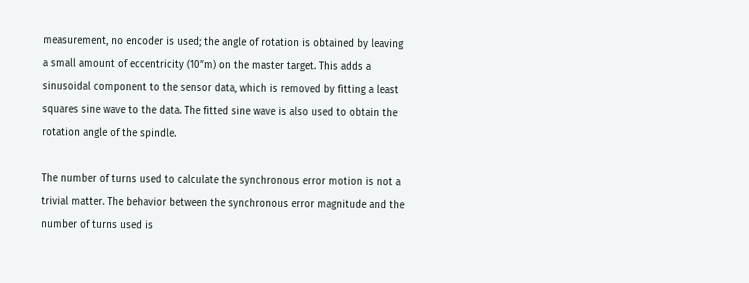measurement, no encoder is used; the angle of rotation is obtained by leaving a small amount of eccentricity (10”m) on the master target. This adds a sinusoidal component to the sensor data, which is removed by fitting a least squares sine wave to the data. The fitted sine wave is also used to obtain the rotation angle of the spindle.

The number of turns used to calculate the synchronous error motion is not a trivial matter. The behavior between the synchronous error magnitude and the number of turns used is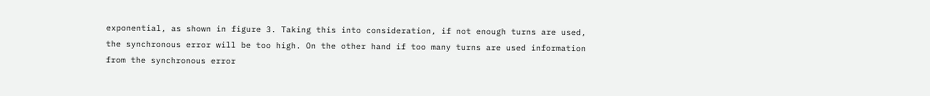exponential, as shown in figure 3. Taking this into consideration, if not enough turns are used, the synchronous error will be too high. On the other hand if too many turns are used information from the synchronous error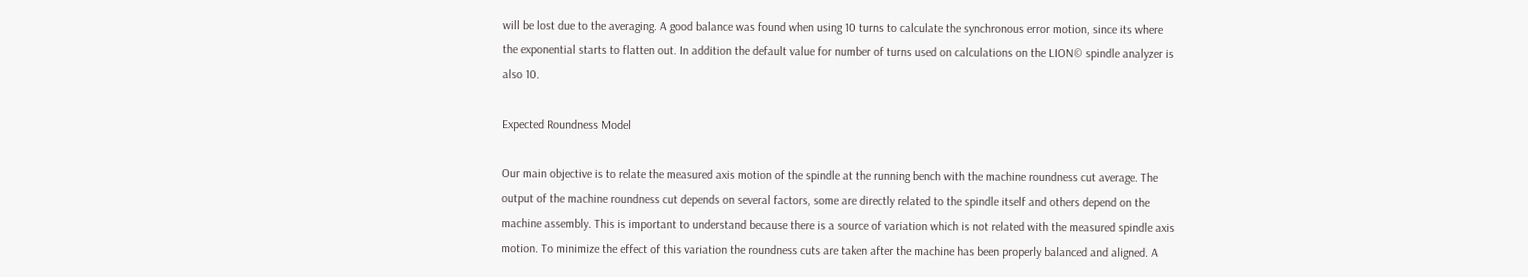will be lost due to the averaging. A good balance was found when using 10 turns to calculate the synchronous error motion, since its where the exponential starts to flatten out. In addition the default value for number of turns used on calculations on the LION© spindle analyzer is also 10.

Expected Roundness Model

Our main objective is to relate the measured axis motion of the spindle at the running bench with the machine roundness cut average. The output of the machine roundness cut depends on several factors, some are directly related to the spindle itself and others depend on the machine assembly. This is important to understand because there is a source of variation which is not related with the measured spindle axis motion. To minimize the effect of this variation the roundness cuts are taken after the machine has been properly balanced and aligned. A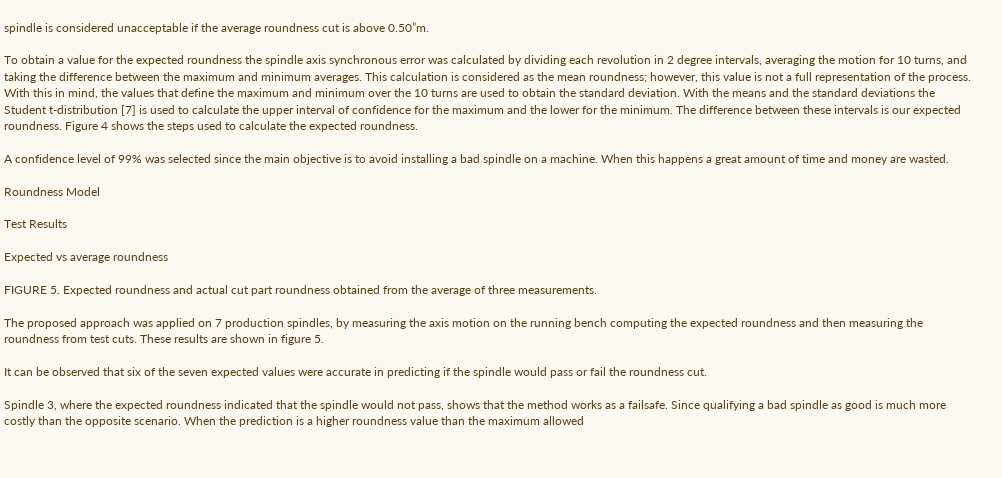spindle is considered unacceptable if the average roundness cut is above 0.50”m.

To obtain a value for the expected roundness the spindle axis synchronous error was calculated by dividing each revolution in 2 degree intervals, averaging the motion for 10 turns, and taking the difference between the maximum and minimum averages. This calculation is considered as the mean roundness; however, this value is not a full representation of the process. With this in mind, the values that define the maximum and minimum over the 10 turns are used to obtain the standard deviation. With the means and the standard deviations the Student t-distribution [7] is used to calculate the upper interval of confidence for the maximum and the lower for the minimum. The difference between these intervals is our expected roundness. Figure 4 shows the steps used to calculate the expected roundness.

A confidence level of 99% was selected since the main objective is to avoid installing a bad spindle on a machine. When this happens a great amount of time and money are wasted.

Roundness Model

Test Results

Expected vs average roundness

FIGURE 5. Expected roundness and actual cut part roundness obtained from the average of three measurements.

The proposed approach was applied on 7 production spindles, by measuring the axis motion on the running bench computing the expected roundness and then measuring the roundness from test cuts. These results are shown in figure 5.

It can be observed that six of the seven expected values were accurate in predicting if the spindle would pass or fail the roundness cut.

Spindle 3, where the expected roundness indicated that the spindle would not pass, shows that the method works as a failsafe. Since qualifying a bad spindle as good is much more costly than the opposite scenario. When the prediction is a higher roundness value than the maximum allowed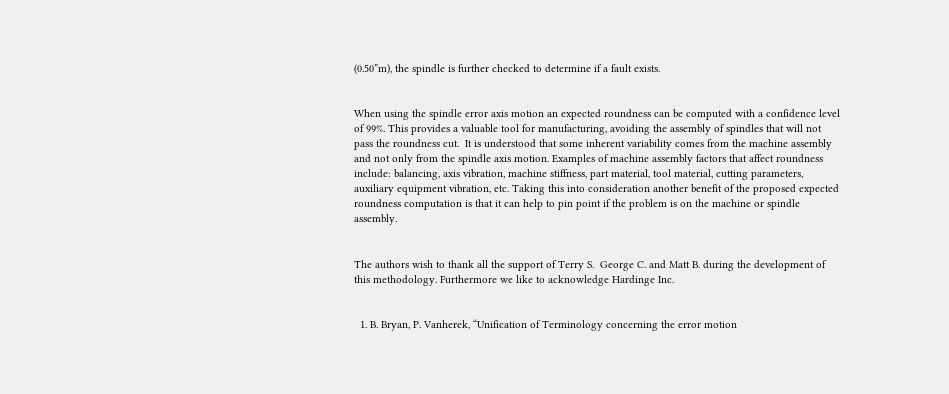(0.50”m), the spindle is further checked to determine if a fault exists.


When using the spindle error axis motion an expected roundness can be computed with a confidence level of 99%. This provides a valuable tool for manufacturing, avoiding the assembly of spindles that will not pass the roundness cut.  It is understood that some inherent variability comes from the machine assembly and not only from the spindle axis motion. Examples of machine assembly factors that affect roundness include: balancing, axis vibration, machine stiffness, part material, tool material, cutting parameters, auxiliary equipment vibration, etc. Taking this into consideration another benefit of the proposed expected roundness computation is that it can help to pin point if the problem is on the machine or spindle assembly.


The authors wish to thank all the support of Terry S.  George C. and Matt B. during the development of this methodology. Furthermore we like to acknowledge Hardinge Inc.


  1. B. Bryan, P. Vanherek, “Unification of Terminology concerning the error motion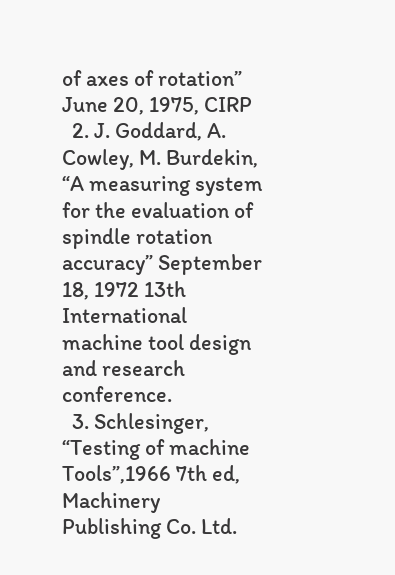of axes of rotation” June 20, 1975, CIRP
  2. J. Goddard, A. Cowley, M. Burdekin, “A measuring system for the evaluation of spindle rotation accuracy” September 18, 1972 13th International machine tool design and research conference.
  3. Schlesinger, “Testing of machine Tools”,1966 7th ed, Machinery Publishing Co. Ltd.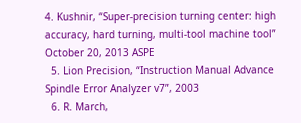4. Kushnir, “Super-precision turning center: high accuracy, hard turning, multi-tool machine tool” October 20, 2013 ASPE
  5. Lion Precision, “Instruction Manual Advance Spindle Error Analyzer v7”, 2003
  6. R. March,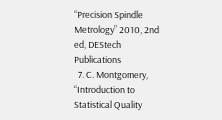“Precision Spindle Metrology” 2010, 2nd ed, DEStech Publications
  7. C. Montgomery, “Introduction to Statistical Quality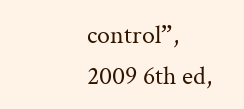control”, 2009 6th ed,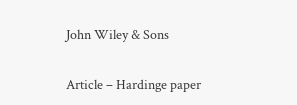John Wiley & Sons

Article – Hardinge paper